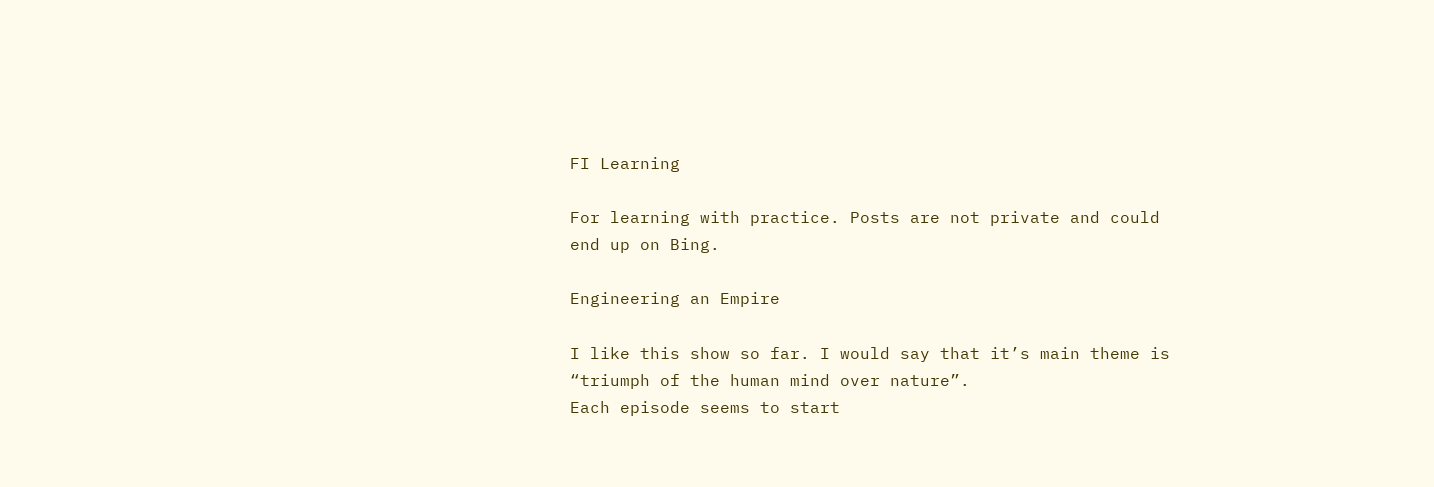FI Learning

For learning with practice. Posts are not private and could end up on Bing.

Engineering an Empire

I like this show so far. I would say that it’s main theme is “triumph of the human mind over nature”.
Each episode seems to start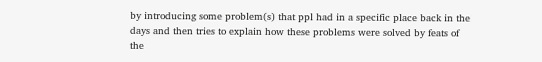by introducing some problem(s) that ppl had in a specific place back in the days and then tries to explain how these problems were solved by feats of the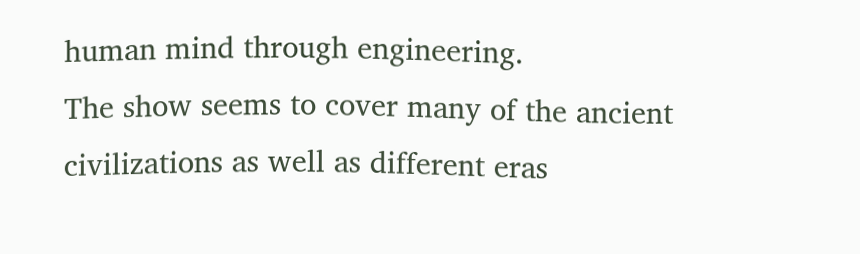human mind through engineering.
The show seems to cover many of the ancient civilizations as well as different eras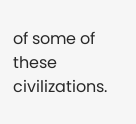of some of these civilizations.